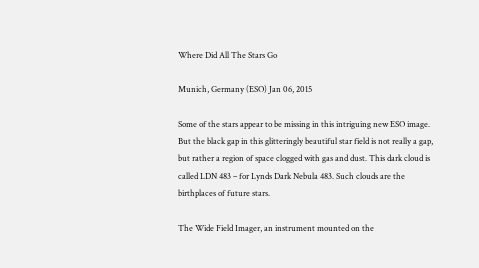Where Did All The Stars Go

Munich, Germany (ESO) Jan 06, 2015

Some of the stars appear to be missing in this intriguing new ESO image. But the black gap in this glitteringly beautiful star field is not really a gap, but rather a region of space clogged with gas and dust. This dark cloud is called LDN 483 – for Lynds Dark Nebula 483. Such clouds are the birthplaces of future stars.

The Wide Field Imager, an instrument mounted on the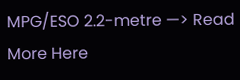MPG/ESO 2.2-metre —> Read More Here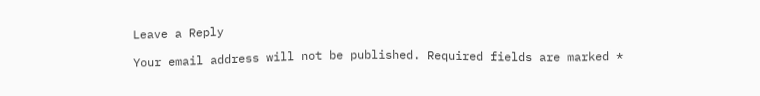Leave a Reply

Your email address will not be published. Required fields are marked *